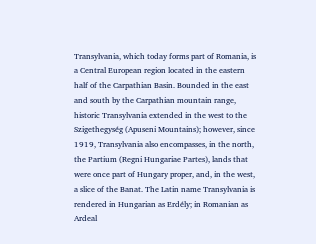Transylvania, which today forms part of Romania, is a Central European region located in the eastern half of the Carpathian Basin. Bounded in the east and south by the Carpathian mountain range, historic Transylvania extended in the west to the Szigethegység (Apuseni Mountains); however, since 1919, Transylvania also encompasses, in the north, the Partium (Regni Hungariae Partes), lands that were once part of Hungary proper, and, in the west, a slice of the Banat. The Latin name Transylvania is rendered in Hungarian as Erdély; in Romanian as Ardeal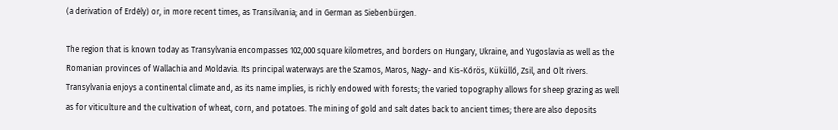(a derivation of Erdély) or, in more recent times, as Transilvania; and in German as Siebenbürgen.

The region that is known today as Transylvania encompasses 102,000 square kilometres, and borders on Hungary, Ukraine, and Yugoslavia as well as the Romanian provinces of Wallachia and Moldavia. Its principal waterways are the Szamos, Maros, Nagy- and Kis-Kőrös, Küküllő, Zsil, and Olt rivers. Transylvania enjoys a continental climate and, as its name implies, is richly endowed with forests; the varied topography allows for sheep grazing as well as for viticulture and the cultivation of wheat, corn, and potatoes. The mining of gold and salt dates back to ancient times; there are also deposits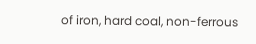of iron, hard coal, non-ferrous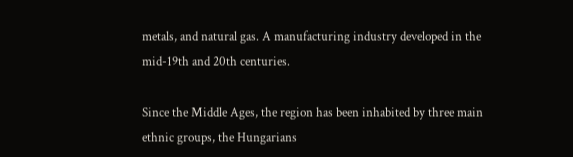metals, and natural gas. A manufacturing industry developed in the mid-19th and 20th centuries.

Since the Middle Ages, the region has been inhabited by three main ethnic groups, the Hungarians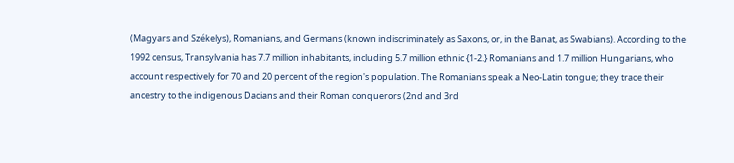(Magyars and Székelys), Romanians, and Germans (known indiscriminately as Saxons, or, in the Banat, as Swabians). According to the 1992 census, Transylvania has 7.7 million inhabitants, including 5.7 million ethnic {1-2.} Romanians and 1.7 million Hungarians, who account respectively for 70 and 20 percent of the region's population. The Romanians speak a Neo-Latin tongue; they trace their ancestry to the indigenous Dacians and their Roman conquerors (2nd and 3rd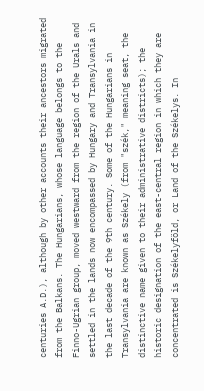centuries A.D.), although by other accounts their ancestors migrated from the Balkans. The Hungarians, whose language belongs to the Finno-Ugrian group, moved westward from the region of the Urals and settled in the lands now encompassed by Hungary and Transylvania in the last decade of the 9th century. Some of the Hungarians in Transylvania are known as Székely (from "szék," meaning seat, the distinctive name given to their administrative districts); the historic designation of the east-central region in which they are concentrated is Székelyföld, or Land of the Székelys. In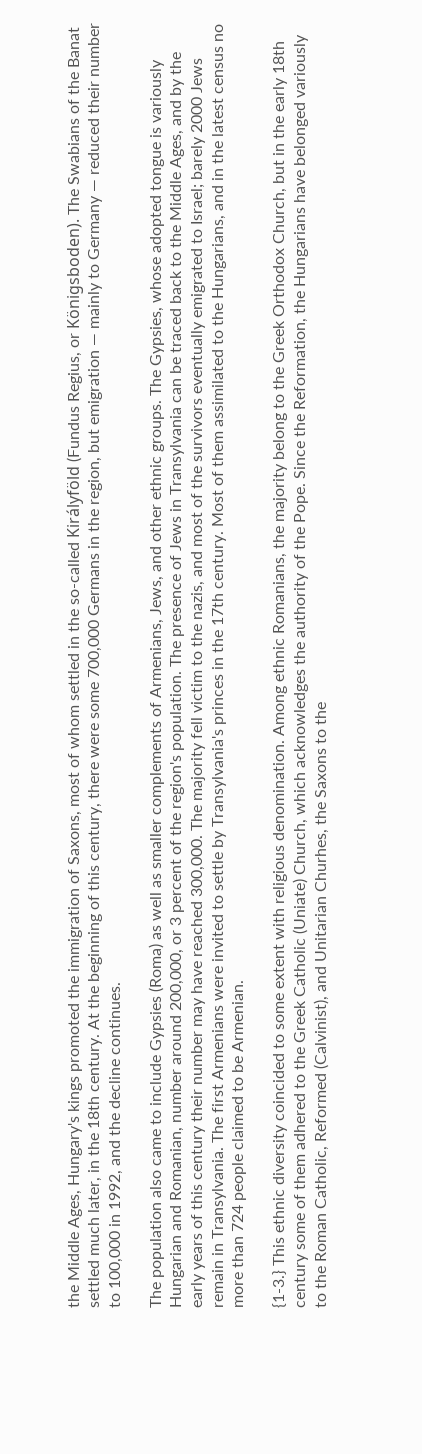the Middle Ages, Hungary's kings promoted the immigration of Saxons, most of whom settled in the so-called Királyföld (Fundus Regius, or Königsboden). The Swabians of the Banat settled much later, in the 18th century. At the beginning of this century, there were some 700,000 Germans in the region, but emigration — mainly to Germany — reduced their number to 100,000 in 1992, and the decline continues.

The population also came to include Gypsies (Roma) as well as smaller complements of Armenians, Jews, and other ethnic groups. The Gypsies, whose adopted tongue is variously Hungarian and Romanian, number around 200,000, or 3 percent of the region's population. The presence of Jews in Transylvania can be traced back to the Middle Ages, and by the early years of this century their number may have reached 300,000. The majority fell victim to the nazis, and most of the survivors eventually emigrated to Israel; barely 2000 Jews remain in Transylvania. The first Armenians were invited to settle by Transylvania's princes in the 17th century. Most of them assimilated to the Hungarians, and in the latest census no more than 724 people claimed to be Armenian.

{1-3.} This ethnic diversity coincided to some extent with religious denomination. Among ethnic Romanians, the majority belong to the Greek Orthodox Church, but in the early 18th century some of them adhered to the Greek Catholic (Uniate) Church, which acknowledges the authority of the Pope. Since the Reformation, the Hungarians have belonged variously to the Roman Catholic, Reformed (Calvinist), and Unitarian Churhes, the Saxons to the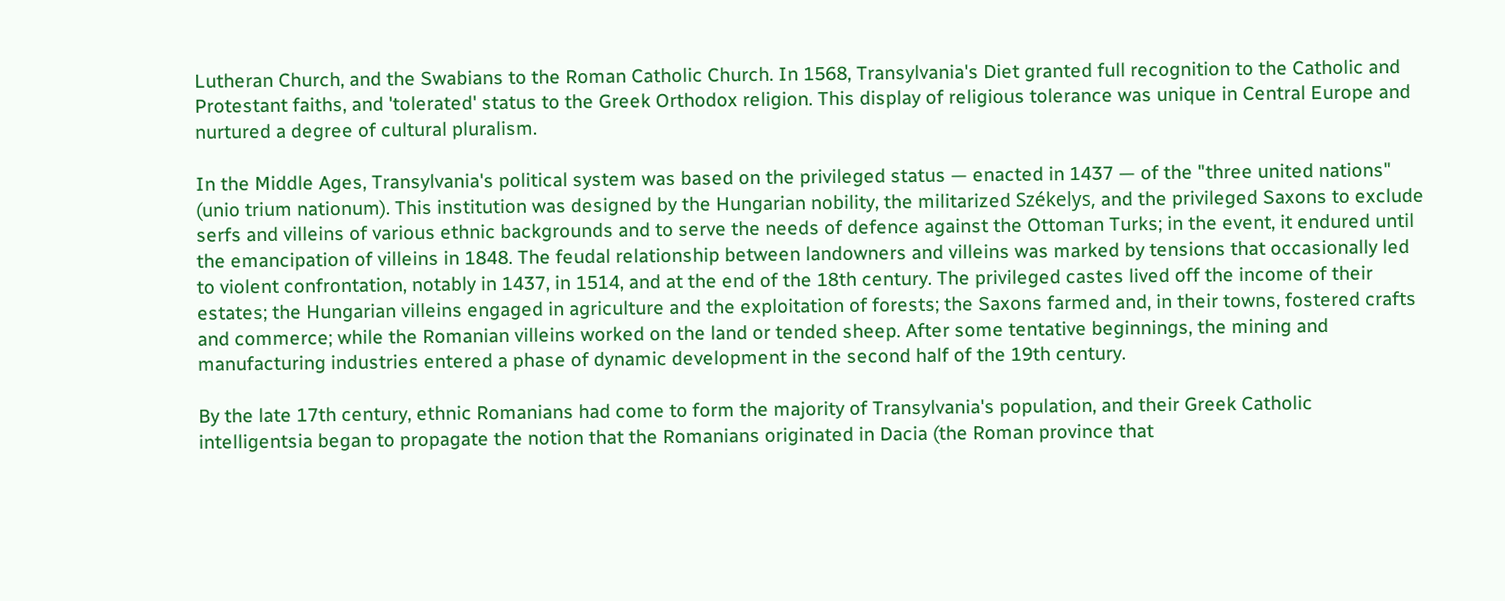Lutheran Church, and the Swabians to the Roman Catholic Church. In 1568, Transylvania's Diet granted full recognition to the Catholic and Protestant faiths, and 'tolerated' status to the Greek Orthodox religion. This display of religious tolerance was unique in Central Europe and nurtured a degree of cultural pluralism.

In the Middle Ages, Transylvania's political system was based on the privileged status — enacted in 1437 — of the "three united nations" (unio trium nationum). This institution was designed by the Hungarian nobility, the militarized Székelys, and the privileged Saxons to exclude serfs and villeins of various ethnic backgrounds and to serve the needs of defence against the Ottoman Turks; in the event, it endured until the emancipation of villeins in 1848. The feudal relationship between landowners and villeins was marked by tensions that occasionally led to violent confrontation, notably in 1437, in 1514, and at the end of the 18th century. The privileged castes lived off the income of their estates; the Hungarian villeins engaged in agriculture and the exploitation of forests; the Saxons farmed and, in their towns, fostered crafts and commerce; while the Romanian villeins worked on the land or tended sheep. After some tentative beginnings, the mining and manufacturing industries entered a phase of dynamic development in the second half of the 19th century.

By the late 17th century, ethnic Romanians had come to form the majority of Transylvania's population, and their Greek Catholic intelligentsia began to propagate the notion that the Romanians originated in Dacia (the Roman province that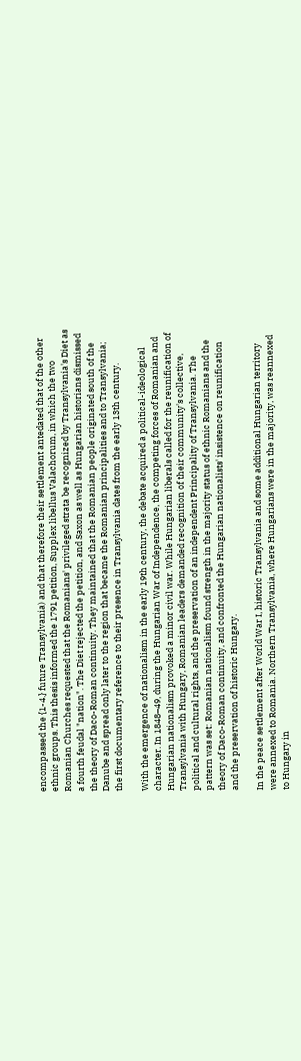encompassed the {1-4.} future Transylvania) and that therefore their settlement antedated that of the other ethnic groups. This thesis informed the 1791 petition, Supplex libellus Valachorum, in which the two Romanian Churches requested that the Romanians' privileged strata be recognized by Transylvania's Diet as a fourth feudal "nation". The Diet rejected the petition, and Saxon as well as Hungarian historians dismissed the theory of Daco-Roman continuity. They maintained that the Romanian people originated south of the Danube and spread only later to the region that became the Romanian principalities and to Transylvania; the first documentary reference to their presence in Transylvania dates from the early 13th century.

With the emergence of nationalism in the early 19th century, the debate acquired a political-ideological character. In 1848–49, during the Hungarian War of Independence, the competing forces of Romanian and Hungarian nationalism provoked a minor civil war. While Hungarian liberals called for the reunification of Transylvania with Hungary, Romanian leaders demanded recognition of their community's collective, political and cultural rights, and the preservation of an independent Principality of Transylvania. The pattern was set: Romanian nationalism found strength in the majority status of ethnic Romanians and the theory of Daco-Roman continuity, and confronted the Hungarian nationalists' insistence on reunification and the preservation of historic Hungary.

In the peace settlement after World War I, historic Transylvania and some additional Hungarian territory were annexed to Romania. Northern Transylvania, where Hungarians were in the majority, was reannexed to Hungary in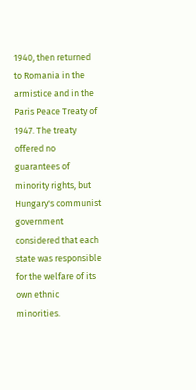1940, then returned to Romania in the armistice and in the Paris Peace Treaty of 1947. The treaty offered no guarantees of minority rights, but Hungary's communist government considered that each state was responsible for the welfare of its own ethnic minorities.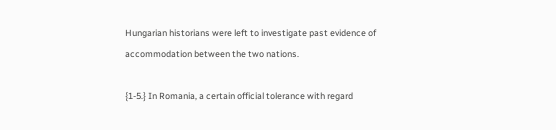Hungarian historians were left to investigate past evidence of accommodation between the two nations.

{1-5.} In Romania, a certain official tolerance with regard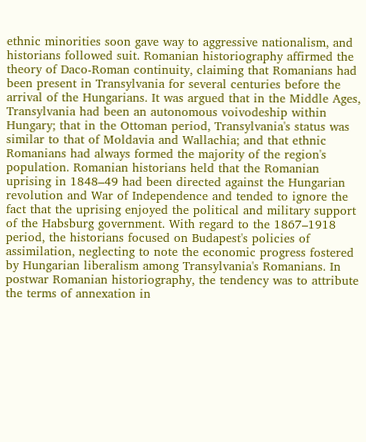ethnic minorities soon gave way to aggressive nationalism, and historians followed suit. Romanian historiography affirmed the theory of Daco-Roman continuity, claiming that Romanians had been present in Transylvania for several centuries before the arrival of the Hungarians. It was argued that in the Middle Ages, Transylvania had been an autonomous voivodeship within Hungary; that in the Ottoman period, Transylvania's status was similar to that of Moldavia and Wallachia; and that ethnic Romanians had always formed the majority of the region's population. Romanian historians held that the Romanian uprising in 1848–49 had been directed against the Hungarian revolution and War of Independence and tended to ignore the fact that the uprising enjoyed the political and military support of the Habsburg government. With regard to the 1867–1918 period, the historians focused on Budapest's policies of assimilation, neglecting to note the economic progress fostered by Hungarian liberalism among Transylvania's Romanians. In postwar Romanian historiography, the tendency was to attribute the terms of annexation in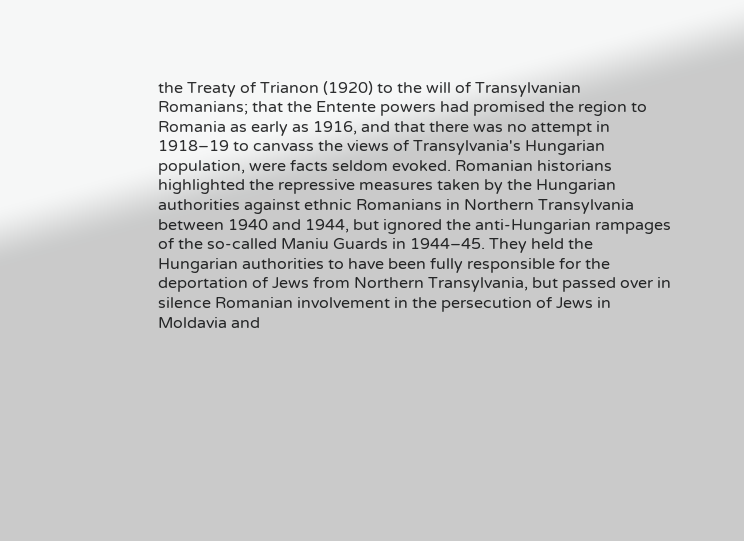the Treaty of Trianon (1920) to the will of Transylvanian Romanians; that the Entente powers had promised the region to Romania as early as 1916, and that there was no attempt in 1918–19 to canvass the views of Transylvania's Hungarian population, were facts seldom evoked. Romanian historians highlighted the repressive measures taken by the Hungarian authorities against ethnic Romanians in Northern Transylvania between 1940 and 1944, but ignored the anti-Hungarian rampages of the so-called Maniu Guards in 1944–45. They held the Hungarian authorities to have been fully responsible for the deportation of Jews from Northern Transylvania, but passed over in silence Romanian involvement in the persecution of Jews in Moldavia and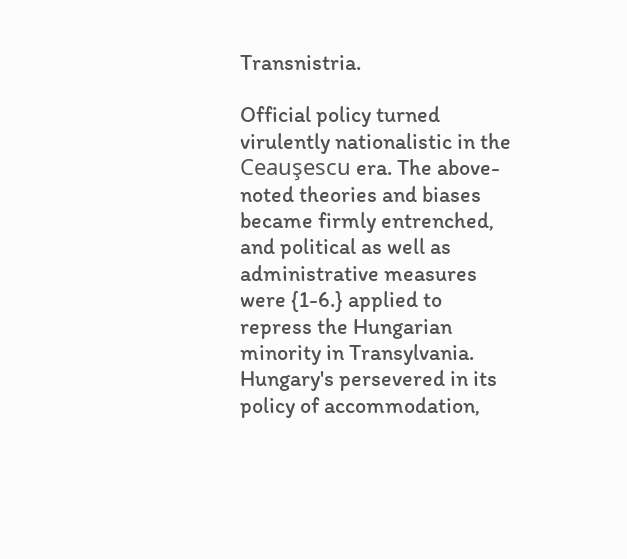Transnistria.

Official policy turned virulently nationalistic in the Ceauşescu era. The above-noted theories and biases became firmly entrenched, and political as well as administrative measures were {1-6.} applied to repress the Hungarian minority in Transylvania. Hungary's persevered in its policy of accommodation,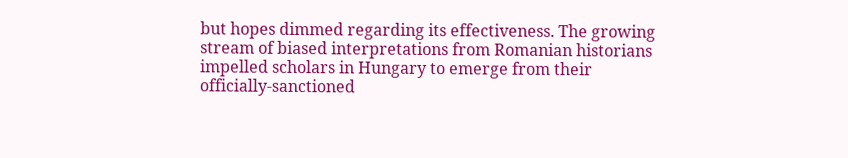but hopes dimmed regarding its effectiveness. The growing stream of biased interpretations from Romanian historians impelled scholars in Hungary to emerge from their officially-sanctioned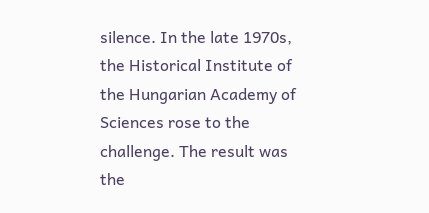silence. In the late 1970s, the Historical Institute of the Hungarian Academy of Sciences rose to the challenge. The result was the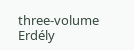three-volume Erdély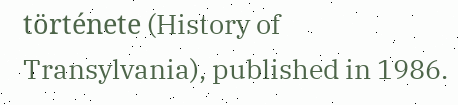története (History of Transylvania), published in 1986.